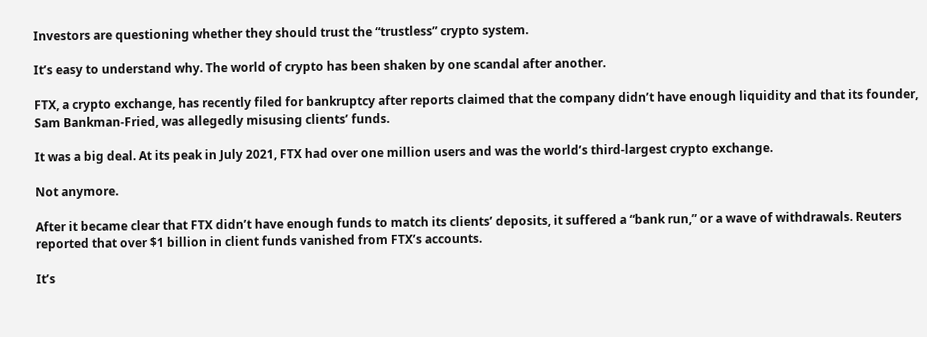Investors are questioning whether they should trust the “trustless” crypto system.

It’s easy to understand why. The world of crypto has been shaken by one scandal after another.

FTX, a crypto exchange, has recently filed for bankruptcy after reports claimed that the company didn’t have enough liquidity and that its founder, Sam Bankman-Fried, was allegedly misusing clients’ funds.

It was a big deal. At its peak in July 2021, FTX had over one million users and was the world’s third-largest crypto exchange.

Not anymore.

After it became clear that FTX didn’t have enough funds to match its clients’ deposits, it suffered a “bank run,” or a wave of withdrawals. Reuters reported that over $1 billion in client funds vanished from FTX’s accounts.

It’s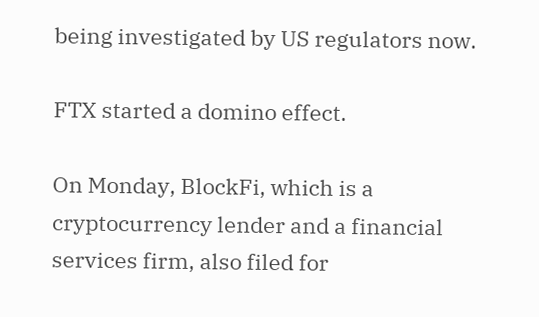being investigated by US regulators now.

FTX started a domino effect.

On Monday, BlockFi, which is a cryptocurrency lender and a financial services firm, also filed for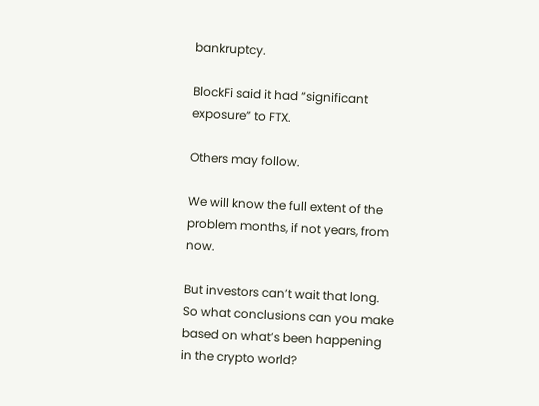bankruptcy.

BlockFi said it had “significant exposure” to FTX.

Others may follow.

We will know the full extent of the problem months, if not years, from now.

But investors can’t wait that long. So what conclusions can you make based on what’s been happening in the crypto world?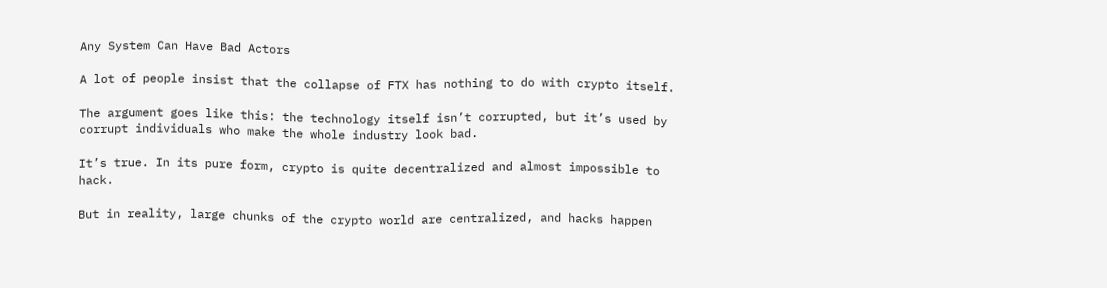Any System Can Have Bad Actors

A lot of people insist that the collapse of FTX has nothing to do with crypto itself.

The argument goes like this: the technology itself isn’t corrupted, but it’s used by corrupt individuals who make the whole industry look bad.

It’s true. In its pure form, crypto is quite decentralized and almost impossible to hack.

But in reality, large chunks of the crypto world are centralized, and hacks happen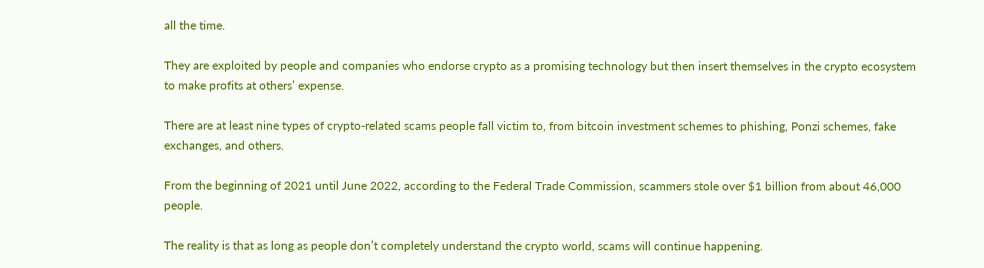all the time.

They are exploited by people and companies who endorse crypto as a promising technology but then insert themselves in the crypto ecosystem to make profits at others’ expense.

There are at least nine types of crypto-related scams people fall victim to, from bitcoin investment schemes to phishing, Ponzi schemes, fake exchanges, and others.

From the beginning of 2021 until June 2022, according to the Federal Trade Commission, scammers stole over $1 billion from about 46,000 people.

The reality is that as long as people don’t completely understand the crypto world, scams will continue happening.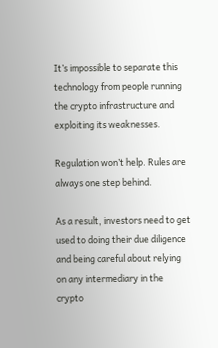It’s impossible to separate this technology from people running the crypto infrastructure and exploiting its weaknesses.

Regulation won’t help. Rules are always one step behind.

As a result, investors need to get used to doing their due diligence and being careful about relying on any intermediary in the crypto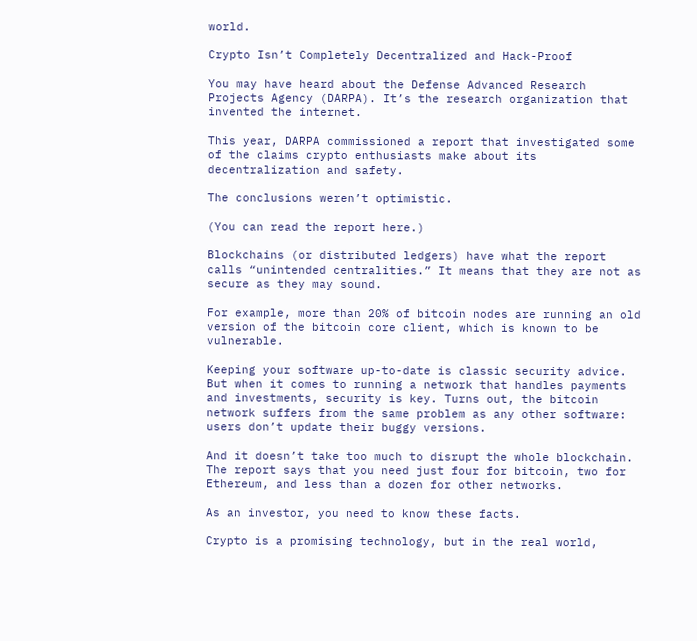world.

Crypto Isn’t Completely Decentralized and Hack-Proof

You may have heard about the Defense Advanced Research Projects Agency (DARPA). It’s the research organization that invented the internet.

This year, DARPA commissioned a report that investigated some of the claims crypto enthusiasts make about its decentralization and safety.

The conclusions weren’t optimistic.

(You can read the report here.)

Blockchains (or distributed ledgers) have what the report calls “unintended centralities.” It means that they are not as secure as they may sound.

For example, more than 20% of bitcoin nodes are running an old version of the bitcoin core client, which is known to be vulnerable.

Keeping your software up-to-date is classic security advice. But when it comes to running a network that handles payments and investments, security is key. Turns out, the bitcoin network suffers from the same problem as any other software: users don’t update their buggy versions.

And it doesn’t take too much to disrupt the whole blockchain. The report says that you need just four for bitcoin, two for Ethereum, and less than a dozen for other networks.

As an investor, you need to know these facts.

Crypto is a promising technology, but in the real world,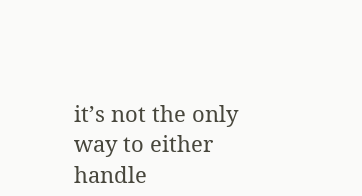it’s not the only way to either handle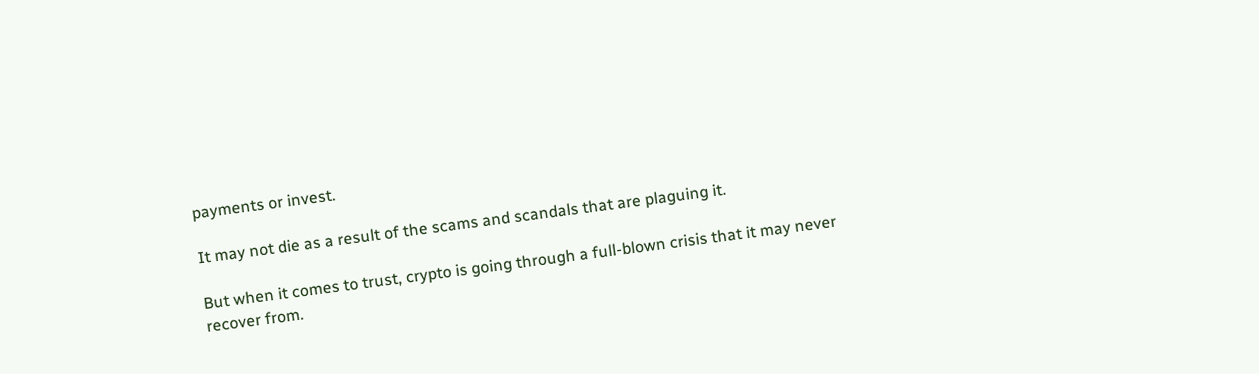payments or invest.

It may not die as a result of the scams and scandals that are plaguing it.

But when it comes to trust, crypto is going through a full-blown crisis that it may never recover from.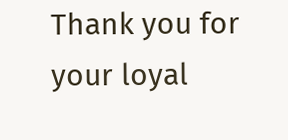Thank you for your loyal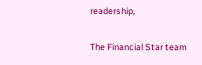readership,

The Financial Star team